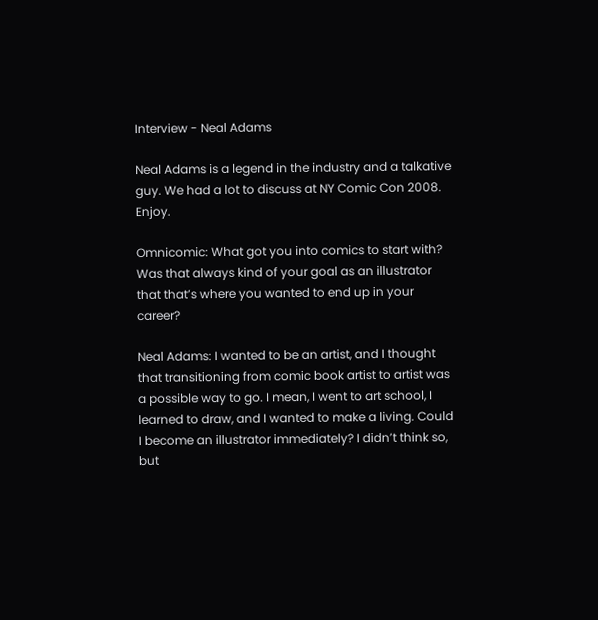Interview - Neal Adams

Neal Adams is a legend in the industry and a talkative guy. We had a lot to discuss at NY Comic Con 2008. Enjoy.

Omnicomic: What got you into comics to start with? Was that always kind of your goal as an illustrator that that’s where you wanted to end up in your career?

Neal Adams: I wanted to be an artist, and I thought that transitioning from comic book artist to artist was a possible way to go. I mean, I went to art school, I learned to draw, and I wanted to make a living. Could I become an illustrator immediately? I didn’t think so, but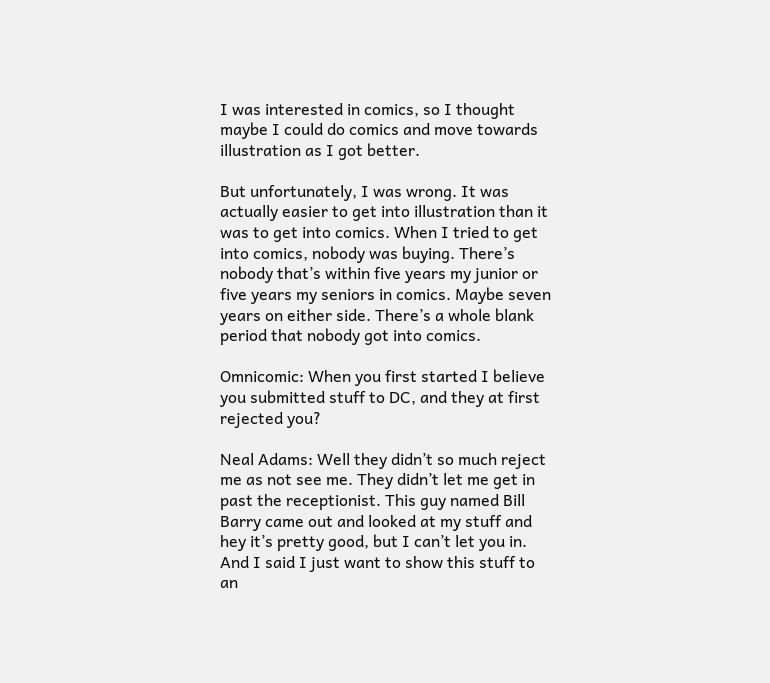I was interested in comics, so I thought maybe I could do comics and move towards illustration as I got better.

But unfortunately, I was wrong. It was actually easier to get into illustration than it was to get into comics. When I tried to get into comics, nobody was buying. There’s nobody that’s within five years my junior or five years my seniors in comics. Maybe seven years on either side. There’s a whole blank period that nobody got into comics.

Omnicomic: When you first started I believe you submitted stuff to DC, and they at first rejected you?

Neal Adams: Well they didn’t so much reject me as not see me. They didn’t let me get in past the receptionist. This guy named Bill Barry came out and looked at my stuff and hey it’s pretty good, but I can’t let you in. And I said I just want to show this stuff to an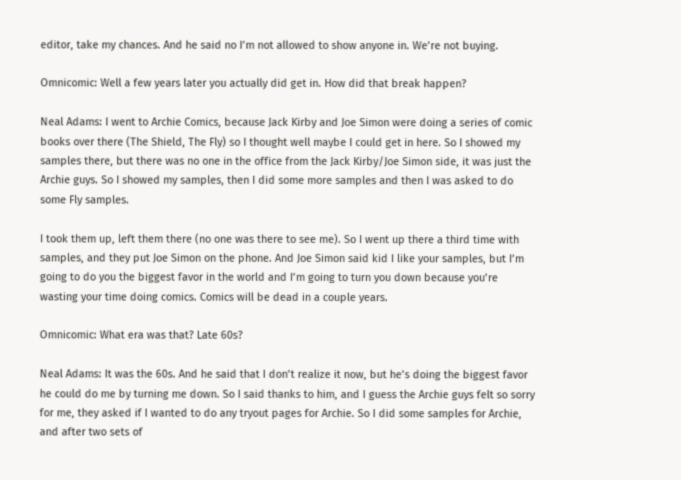editor, take my chances. And he said no I’m not allowed to show anyone in. We’re not buying.

Omnicomic: Well a few years later you actually did get in. How did that break happen?

Neal Adams: I went to Archie Comics, because Jack Kirby and Joe Simon were doing a series of comic books over there (The Shield, The Fly) so I thought well maybe I could get in here. So I showed my samples there, but there was no one in the office from the Jack Kirby/Joe Simon side, it was just the Archie guys. So I showed my samples, then I did some more samples and then I was asked to do some Fly samples.

I took them up, left them there (no one was there to see me). So I went up there a third time with samples, and they put Joe Simon on the phone. And Joe Simon said kid I like your samples, but I’m going to do you the biggest favor in the world and I’m going to turn you down because you’re wasting your time doing comics. Comics will be dead in a couple years.

Omnicomic: What era was that? Late 60s?

Neal Adams: It was the 60s. And he said that I don’t realize it now, but he’s doing the biggest favor he could do me by turning me down. So I said thanks to him, and I guess the Archie guys felt so sorry for me, they asked if I wanted to do any tryout pages for Archie. So I did some samples for Archie, and after two sets of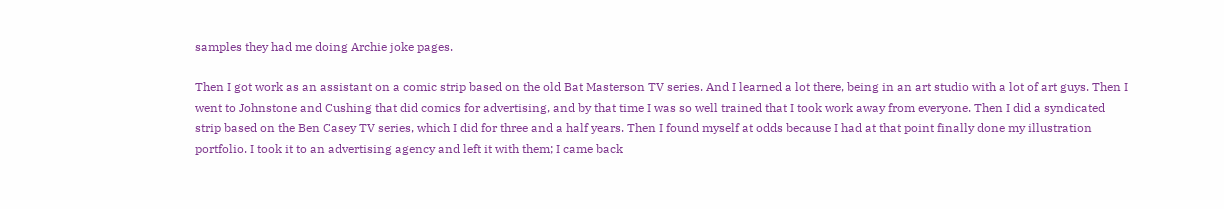samples they had me doing Archie joke pages.

Then I got work as an assistant on a comic strip based on the old Bat Masterson TV series. And I learned a lot there, being in an art studio with a lot of art guys. Then I went to Johnstone and Cushing that did comics for advertising, and by that time I was so well trained that I took work away from everyone. Then I did a syndicated strip based on the Ben Casey TV series, which I did for three and a half years. Then I found myself at odds because I had at that point finally done my illustration portfolio. I took it to an advertising agency and left it with them; I came back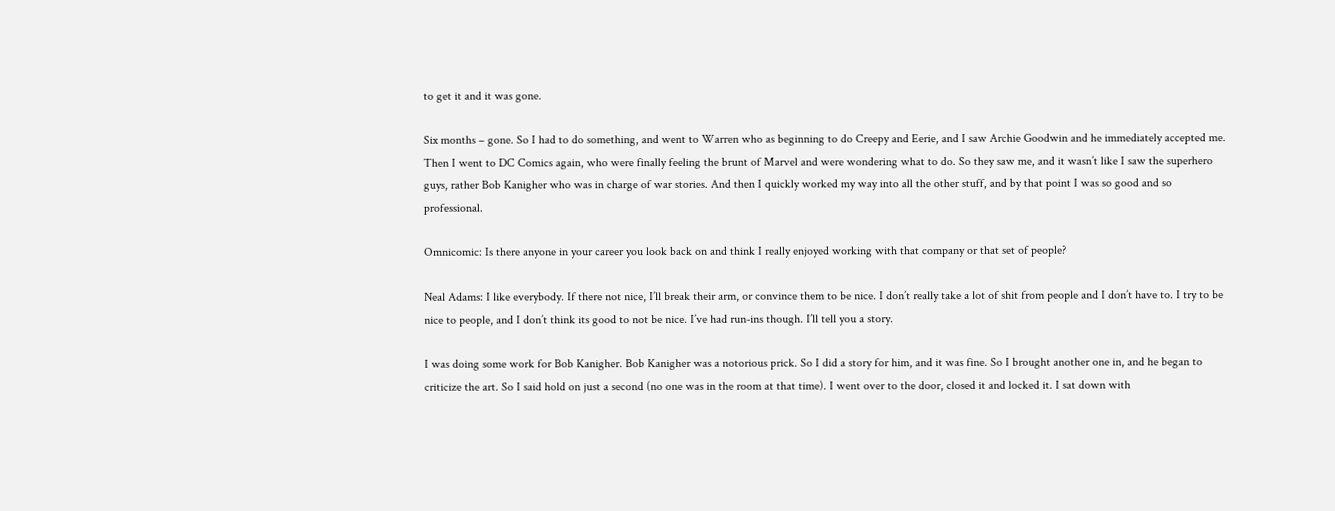to get it and it was gone.

Six months – gone. So I had to do something, and went to Warren who as beginning to do Creepy and Eerie, and I saw Archie Goodwin and he immediately accepted me. Then I went to DC Comics again, who were finally feeling the brunt of Marvel and were wondering what to do. So they saw me, and it wasn’t like I saw the superhero guys, rather Bob Kanigher who was in charge of war stories. And then I quickly worked my way into all the other stuff, and by that point I was so good and so professional.

Omnicomic: Is there anyone in your career you look back on and think I really enjoyed working with that company or that set of people?

Neal Adams: I like everybody. If there not nice, I’ll break their arm, or convince them to be nice. I don’t really take a lot of shit from people and I don’t have to. I try to be nice to people, and I don’t think its good to not be nice. I’ve had run-ins though. I’ll tell you a story.

I was doing some work for Bob Kanigher. Bob Kanigher was a notorious prick. So I did a story for him, and it was fine. So I brought another one in, and he began to criticize the art. So I said hold on just a second (no one was in the room at that time). I went over to the door, closed it and locked it. I sat down with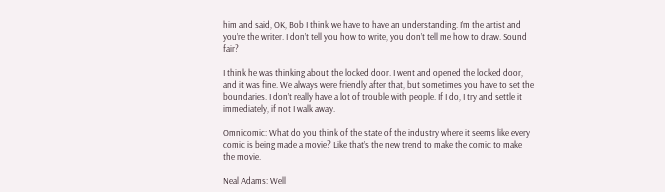him and said, OK, Bob I think we have to have an understanding. I’m the artist and you’re the writer. I don’t tell you how to write, you don’t tell me how to draw. Sound fair?

I think he was thinking about the locked door. I went and opened the locked door, and it was fine. We always were friendly after that, but sometimes you have to set the boundaries. I don’t really have a lot of trouble with people. If I do, I try and settle it immediately, if not I walk away.

Omnicomic: What do you think of the state of the industry where it seems like every comic is being made a movie? Like that’s the new trend to make the comic to make the movie.

Neal Adams: Well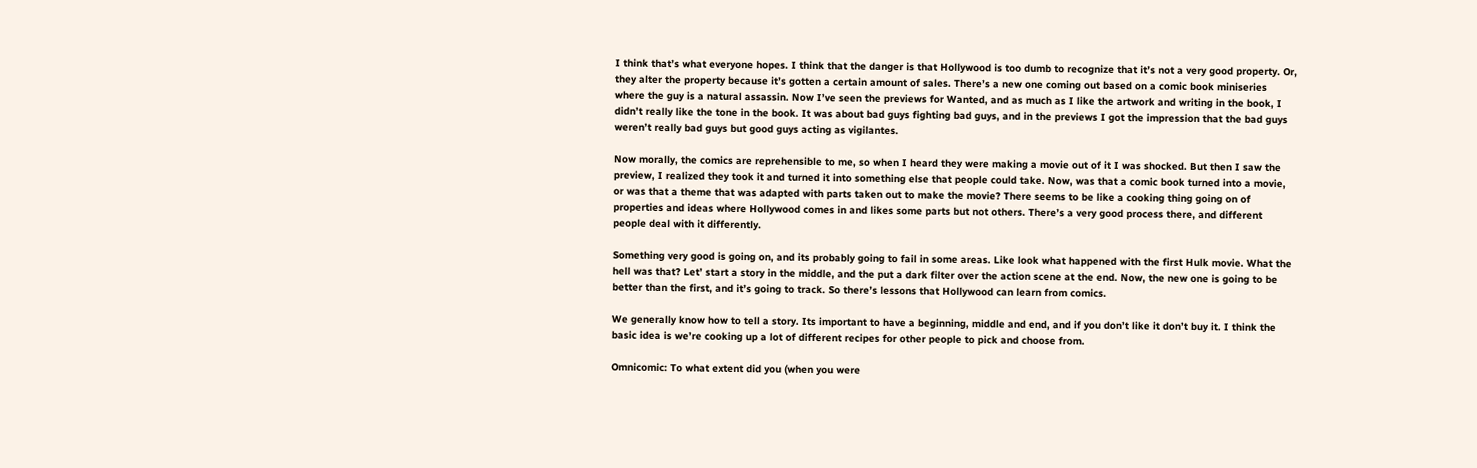I think that’s what everyone hopes. I think that the danger is that Hollywood is too dumb to recognize that it’s not a very good property. Or, they alter the property because it’s gotten a certain amount of sales. There’s a new one coming out based on a comic book miniseries where the guy is a natural assassin. Now I’ve seen the previews for Wanted, and as much as I like the artwork and writing in the book, I didn’t really like the tone in the book. It was about bad guys fighting bad guys, and in the previews I got the impression that the bad guys weren’t really bad guys but good guys acting as vigilantes.

Now morally, the comics are reprehensible to me, so when I heard they were making a movie out of it I was shocked. But then I saw the preview, I realized they took it and turned it into something else that people could take. Now, was that a comic book turned into a movie, or was that a theme that was adapted with parts taken out to make the movie? There seems to be like a cooking thing going on of properties and ideas where Hollywood comes in and likes some parts but not others. There’s a very good process there, and different people deal with it differently.

Something very good is going on, and its probably going to fail in some areas. Like look what happened with the first Hulk movie. What the hell was that? Let’ start a story in the middle, and the put a dark filter over the action scene at the end. Now, the new one is going to be better than the first, and it’s going to track. So there’s lessons that Hollywood can learn from comics.

We generally know how to tell a story. Its important to have a beginning, middle and end, and if you don’t like it don’t buy it. I think the basic idea is we’re cooking up a lot of different recipes for other people to pick and choose from.

Omnicomic: To what extent did you (when you were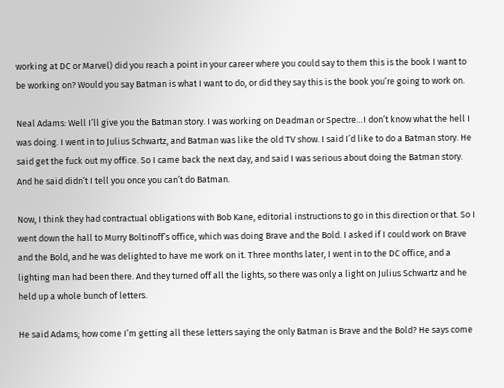working at DC or Marvel) did you reach a point in your career where you could say to them this is the book I want to be working on? Would you say Batman is what I want to do, or did they say this is the book you’re going to work on.

Neal Adams: Well I’ll give you the Batman story. I was working on Deadman or Spectre…I don’t know what the hell I was doing. I went in to Julius Schwartz, and Batman was like the old TV show. I said I’d like to do a Batman story. He said get the fuck out my office. So I came back the next day, and said I was serious about doing the Batman story. And he said didn’t I tell you once you can’t do Batman.

Now, I think they had contractual obligations with Bob Kane, editorial instructions to go in this direction or that. So I went down the hall to Murry Boltinoff’s office, which was doing Brave and the Bold. I asked if I could work on Brave and the Bold, and he was delighted to have me work on it. Three months later, I went in to the DC office, and a lighting man had been there. And they turned off all the lights, so there was only a light on Julius Schwartz and he held up a whole bunch of letters.

He said Adams; how come I’m getting all these letters saying the only Batman is Brave and the Bold? He says come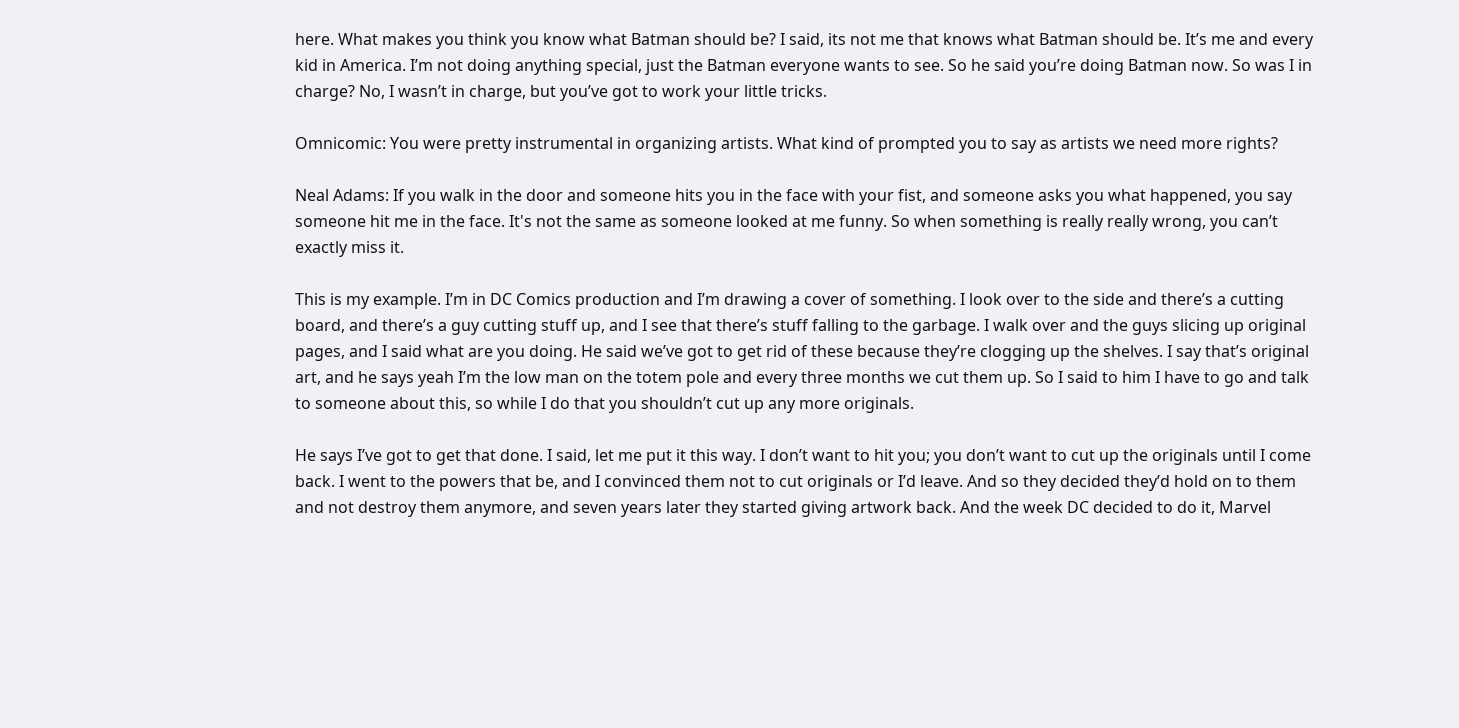here. What makes you think you know what Batman should be? I said, its not me that knows what Batman should be. It’s me and every kid in America. I’m not doing anything special, just the Batman everyone wants to see. So he said you’re doing Batman now. So was I in charge? No, I wasn’t in charge, but you’ve got to work your little tricks.

Omnicomic: You were pretty instrumental in organizing artists. What kind of prompted you to say as artists we need more rights?

Neal Adams: If you walk in the door and someone hits you in the face with your fist, and someone asks you what happened, you say someone hit me in the face. It's not the same as someone looked at me funny. So when something is really really wrong, you can’t exactly miss it.

This is my example. I’m in DC Comics production and I’m drawing a cover of something. I look over to the side and there’s a cutting board, and there’s a guy cutting stuff up, and I see that there’s stuff falling to the garbage. I walk over and the guys slicing up original pages, and I said what are you doing. He said we’ve got to get rid of these because they’re clogging up the shelves. I say that’s original art, and he says yeah I’m the low man on the totem pole and every three months we cut them up. So I said to him I have to go and talk to someone about this, so while I do that you shouldn’t cut up any more originals.

He says I’ve got to get that done. I said, let me put it this way. I don’t want to hit you; you don’t want to cut up the originals until I come back. I went to the powers that be, and I convinced them not to cut originals or I’d leave. And so they decided they’d hold on to them and not destroy them anymore, and seven years later they started giving artwork back. And the week DC decided to do it, Marvel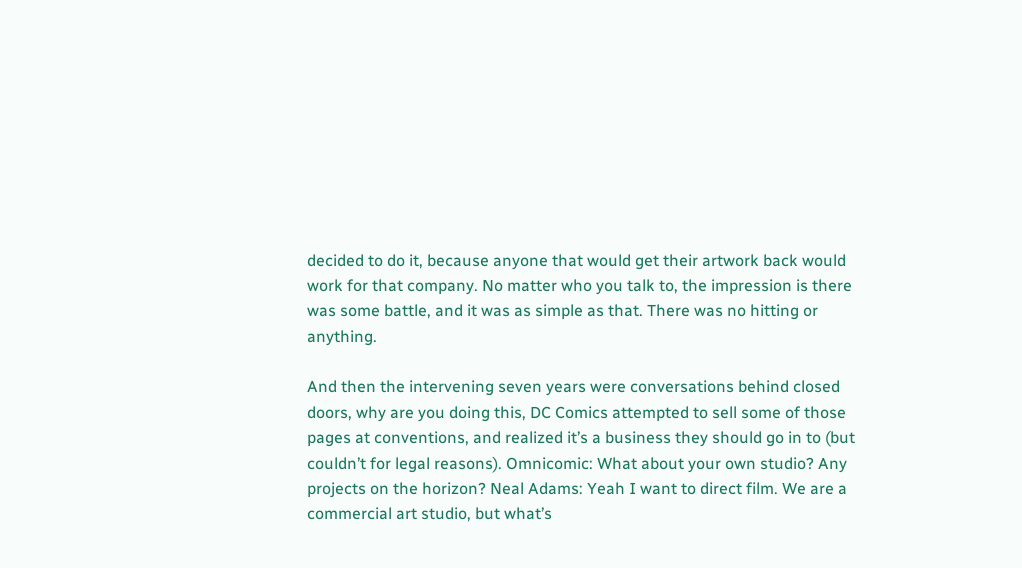decided to do it, because anyone that would get their artwork back would work for that company. No matter who you talk to, the impression is there was some battle, and it was as simple as that. There was no hitting or anything.

And then the intervening seven years were conversations behind closed doors, why are you doing this, DC Comics attempted to sell some of those pages at conventions, and realized it’s a business they should go in to (but couldn’t for legal reasons). Omnicomic: What about your own studio? Any projects on the horizon? Neal Adams: Yeah I want to direct film. We are a commercial art studio, but what’s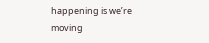happening is we’re moving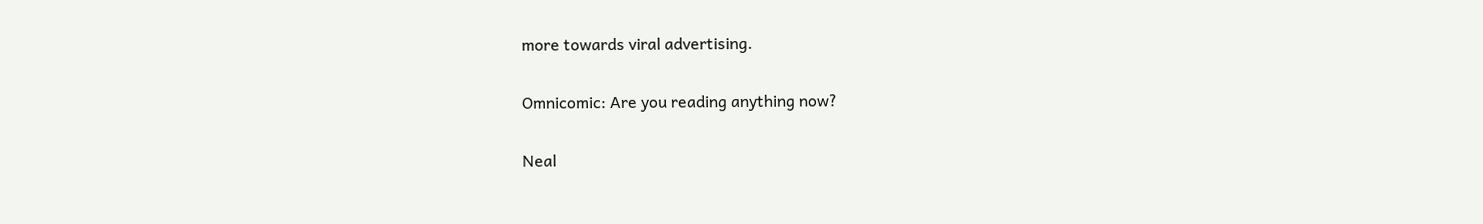more towards viral advertising.

Omnicomic: Are you reading anything now?

Neal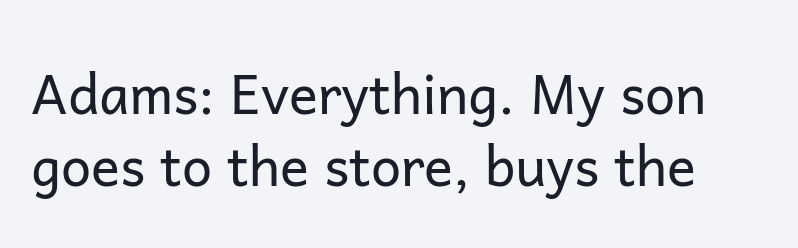Adams: Everything. My son goes to the store, buys the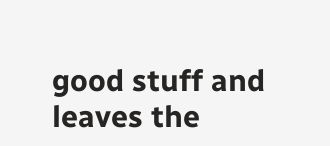good stuff and leaves the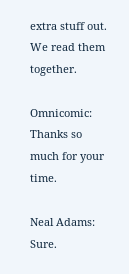extra stuff out. We read them together.

Omnicomic: Thanks so much for your time.

Neal Adams: Sure.